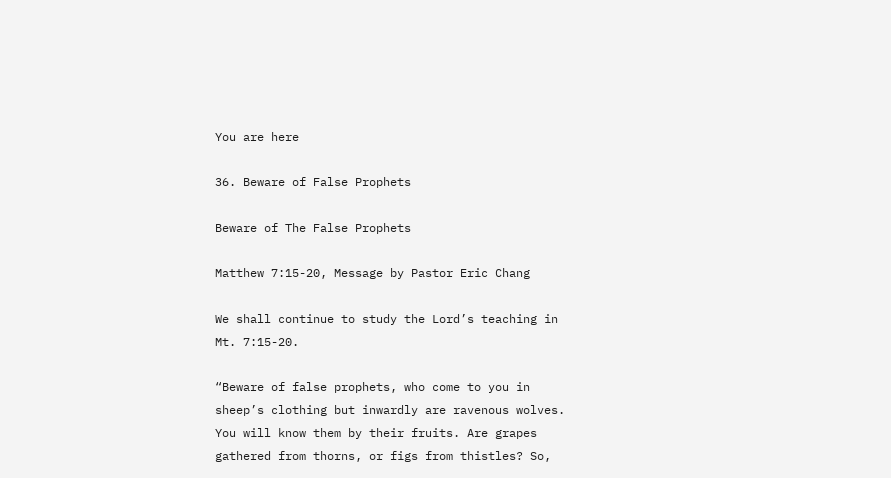You are here

36. Beware of False Prophets

Beware of The False Prophets

Matthew 7:15-20, Message by Pastor Eric Chang

We shall continue to study the Lord’s teaching in Mt. 7:15-20.

“Beware of false prophets, who come to you in sheep’s clothing but inwardly are ravenous wolves. You will know them by their fruits. Are grapes gathered from thorns, or figs from thistles? So,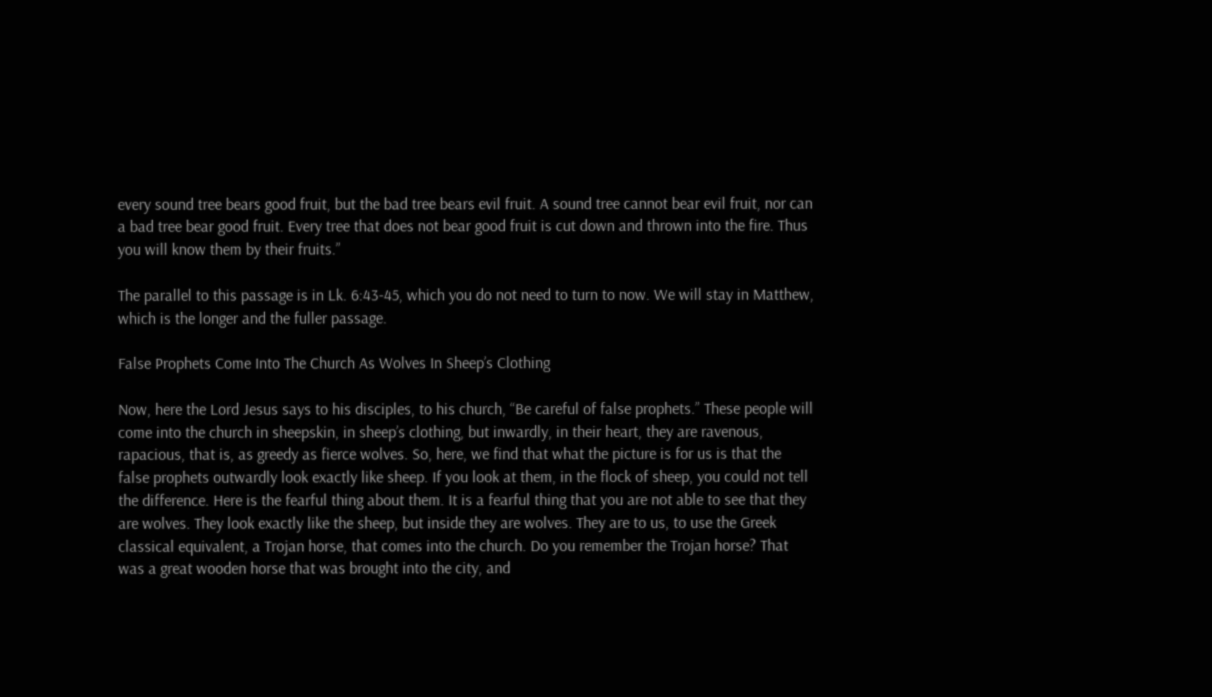every sound tree bears good fruit, but the bad tree bears evil fruit. A sound tree cannot bear evil fruit, nor can a bad tree bear good fruit. Every tree that does not bear good fruit is cut down and thrown into the fire. Thus you will know them by their fruits.”

The parallel to this passage is in Lk. 6:43-45, which you do not need to turn to now. We will stay in Matthew, which is the longer and the fuller passage.

False Prophets Come Into The Church As Wolves In Sheep’s Clothing

Now, here the Lord Jesus says to his disciples, to his church, “Be careful of false prophets.” These people will come into the church in sheepskin, in sheep’s clothing, but inwardly, in their heart, they are ravenous, rapacious, that is, as greedy as fierce wolves. So, here, we find that what the picture is for us is that the false prophets outwardly look exactly like sheep. If you look at them, in the flock of sheep, you could not tell the difference. Here is the fearful thing about them. It is a fearful thing that you are not able to see that they are wolves. They look exactly like the sheep, but inside they are wolves. They are to us, to use the Greek classical equivalent, a Trojan horse, that comes into the church. Do you remember the Trojan horse? That was a great wooden horse that was brought into the city, and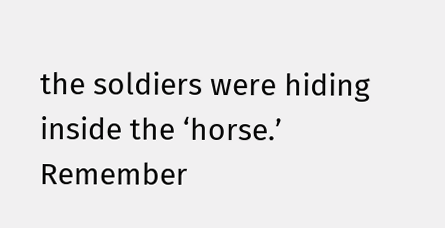the soldiers were hiding inside the ‘horse.’ Remember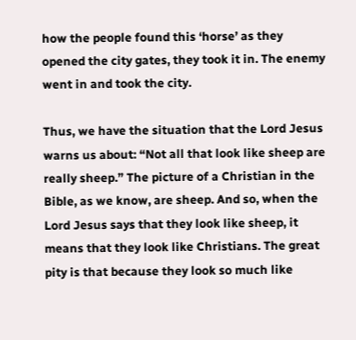how the people found this ‘horse’ as they opened the city gates, they took it in. The enemy went in and took the city.

Thus, we have the situation that the Lord Jesus warns us about: “Not all that look like sheep are really sheep.” The picture of a Christian in the Bible, as we know, are sheep. And so, when the Lord Jesus says that they look like sheep, it means that they look like Christians. The great pity is that because they look so much like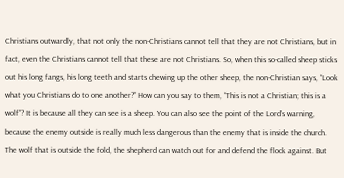Christians outwardly, that not only the non-Christians cannot tell that they are not Christians, but in fact, even the Christians cannot tell that these are not Christians. So, when this so-called sheep sticks out his long fangs, his long teeth and starts chewing up the other sheep, the non-Christian says, “Look what you Christians do to one another?” How can you say to them, “This is not a Christian; this is a wolf”? It is because all they can see is a sheep. You can also see the point of the Lord’s warning, because the enemy outside is really much less dangerous than the enemy that is inside the church. The wolf that is outside the fold, the shepherd can watch out for and defend the flock against. But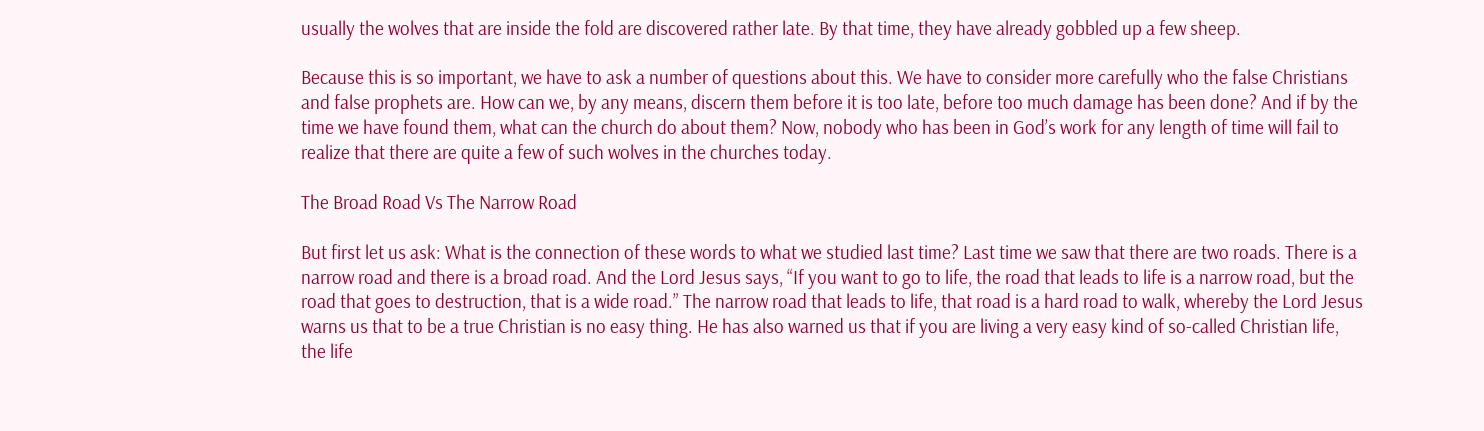usually the wolves that are inside the fold are discovered rather late. By that time, they have already gobbled up a few sheep.

Because this is so important, we have to ask a number of questions about this. We have to consider more carefully who the false Christians and false prophets are. How can we, by any means, discern them before it is too late, before too much damage has been done? And if by the time we have found them, what can the church do about them? Now, nobody who has been in God’s work for any length of time will fail to realize that there are quite a few of such wolves in the churches today.

The Broad Road Vs The Narrow Road

But first let us ask: What is the connection of these words to what we studied last time? Last time we saw that there are two roads. There is a narrow road and there is a broad road. And the Lord Jesus says, “If you want to go to life, the road that leads to life is a narrow road, but the road that goes to destruction, that is a wide road.” The narrow road that leads to life, that road is a hard road to walk, whereby the Lord Jesus warns us that to be a true Christian is no easy thing. He has also warned us that if you are living a very easy kind of so-called Christian life, the life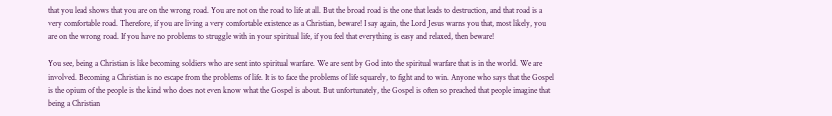that you lead shows that you are on the wrong road. You are not on the road to life at all. But the broad road is the one that leads to destruction, and that road is a very comfortable road. Therefore, if you are living a very comfortable existence as a Christian, beware! I say again, the Lord Jesus warns you that, most likely, you are on the wrong road. If you have no problems to struggle with in your spiritual life, if you feel that everything is easy and relaxed, then beware!

You see, being a Christian is like becoming soldiers who are sent into spiritual warfare. We are sent by God into the spiritual warfare that is in the world. We are involved. Becoming a Christian is no escape from the problems of life. It is to face the problems of life squarely, to fight and to win. Anyone who says that the Gospel is the opium of the people is the kind who does not even know what the Gospel is about. But unfortunately, the Gospel is often so preached that people imagine that being a Christian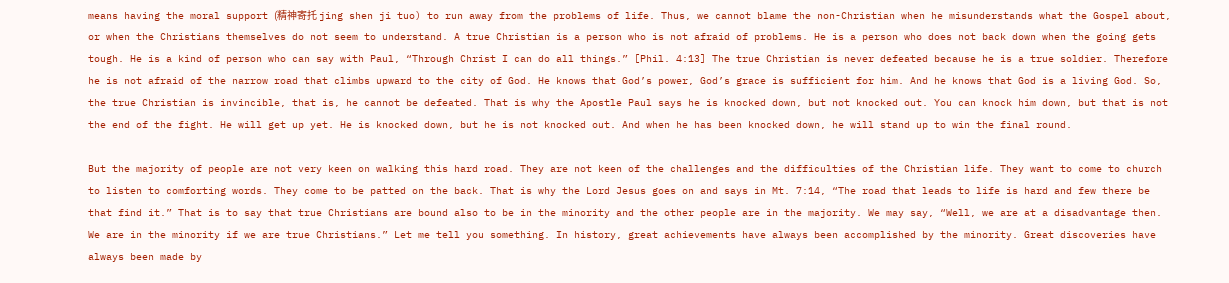means having the moral support (精神寄托 jing shen ji tuo) to run away from the problems of life. Thus, we cannot blame the non-Christian when he misunderstands what the Gospel about, or when the Christians themselves do not seem to understand. A true Christian is a person who is not afraid of problems. He is a person who does not back down when the going gets tough. He is a kind of person who can say with Paul, “Through Christ I can do all things.” [Phil. 4:13] The true Christian is never defeated because he is a true soldier. Therefore he is not afraid of the narrow road that climbs upward to the city of God. He knows that God’s power, God’s grace is sufficient for him. And he knows that God is a living God. So, the true Christian is invincible, that is, he cannot be defeated. That is why the Apostle Paul says he is knocked down, but not knocked out. You can knock him down, but that is not the end of the fight. He will get up yet. He is knocked down, but he is not knocked out. And when he has been knocked down, he will stand up to win the final round.

But the majority of people are not very keen on walking this hard road. They are not keen of the challenges and the difficulties of the Christian life. They want to come to church to listen to comforting words. They come to be patted on the back. That is why the Lord Jesus goes on and says in Mt. 7:14, “The road that leads to life is hard and few there be that find it.” That is to say that true Christians are bound also to be in the minority and the other people are in the majority. We may say, “Well, we are at a disadvantage then. We are in the minority if we are true Christians.” Let me tell you something. In history, great achievements have always been accomplished by the minority. Great discoveries have always been made by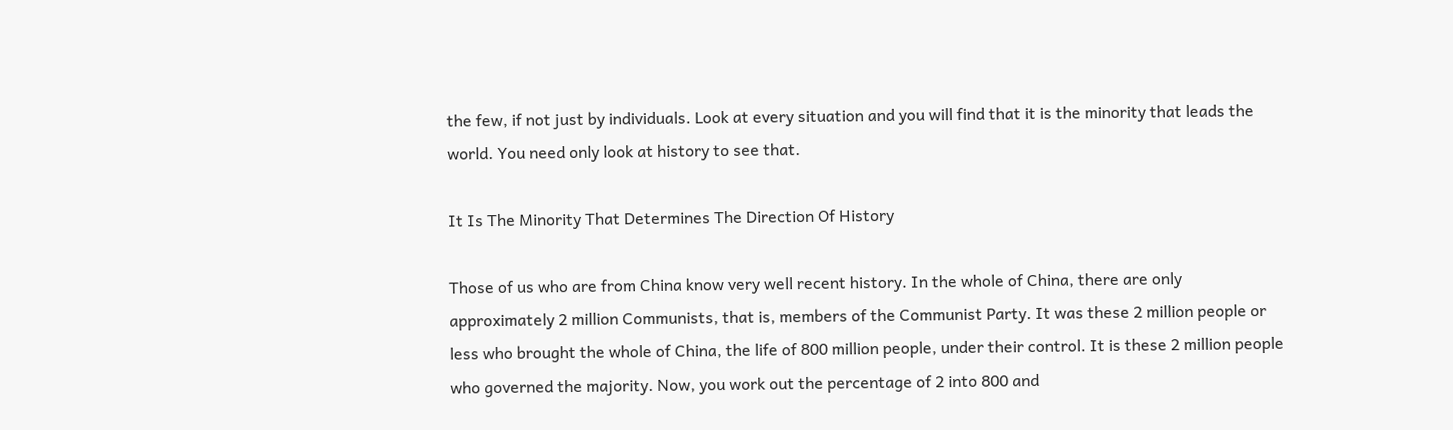the few, if not just by individuals. Look at every situation and you will find that it is the minority that leads the world. You need only look at history to see that.

It Is The Minority That Determines The Direction Of History

Those of us who are from China know very well recent history. In the whole of China, there are only approximately 2 million Communists, that is, members of the Communist Party. It was these 2 million people or less who brought the whole of China, the life of 800 million people, under their control. It is these 2 million people who governed the majority. Now, you work out the percentage of 2 into 800 and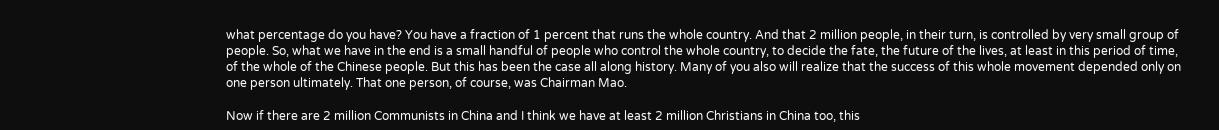what percentage do you have? You have a fraction of 1 percent that runs the whole country. And that 2 million people, in their turn, is controlled by very small group of people. So, what we have in the end is a small handful of people who control the whole country, to decide the fate, the future of the lives, at least in this period of time, of the whole of the Chinese people. But this has been the case all along history. Many of you also will realize that the success of this whole movement depended only on one person ultimately. That one person, of course, was Chairman Mao.

Now if there are 2 million Communists in China and I think we have at least 2 million Christians in China too, this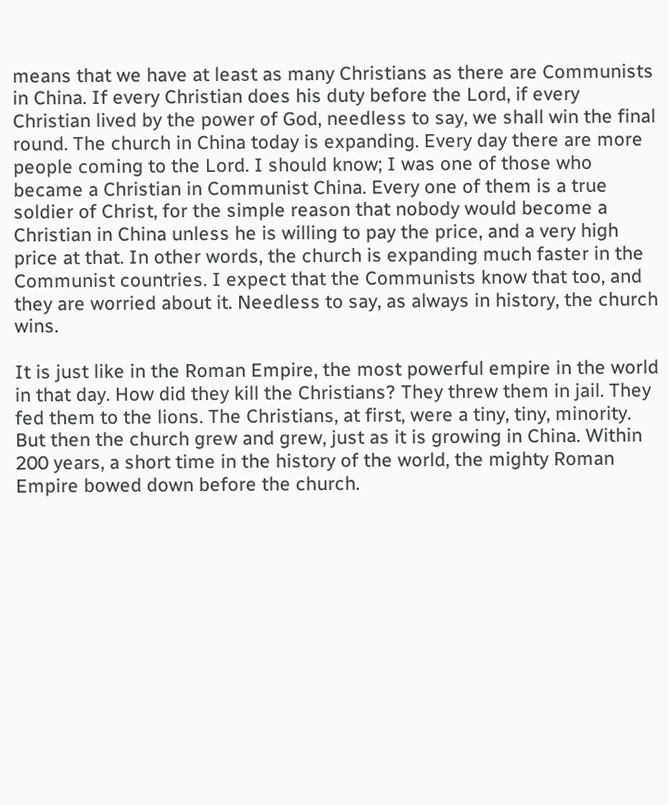means that we have at least as many Christians as there are Communists in China. If every Christian does his duty before the Lord, if every Christian lived by the power of God, needless to say, we shall win the final round. The church in China today is expanding. Every day there are more people coming to the Lord. I should know; I was one of those who became a Christian in Communist China. Every one of them is a true soldier of Christ, for the simple reason that nobody would become a Christian in China unless he is willing to pay the price, and a very high price at that. In other words, the church is expanding much faster in the Communist countries. I expect that the Communists know that too, and they are worried about it. Needless to say, as always in history, the church wins.

It is just like in the Roman Empire, the most powerful empire in the world in that day. How did they kill the Christians? They threw them in jail. They fed them to the lions. The Christians, at first, were a tiny, tiny, minority. But then the church grew and grew, just as it is growing in China. Within 200 years, a short time in the history of the world, the mighty Roman Empire bowed down before the church.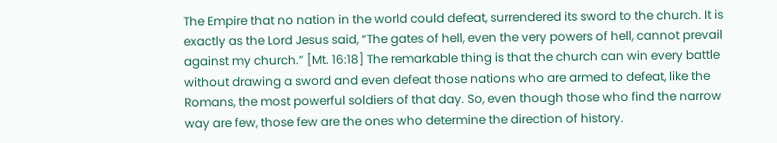The Empire that no nation in the world could defeat, surrendered its sword to the church. It is exactly as the Lord Jesus said, “The gates of hell, even the very powers of hell, cannot prevail against my church.” [Mt. 16:18] The remarkable thing is that the church can win every battle without drawing a sword and even defeat those nations who are armed to defeat, like the Romans, the most powerful soldiers of that day. So, even though those who find the narrow way are few, those few are the ones who determine the direction of history.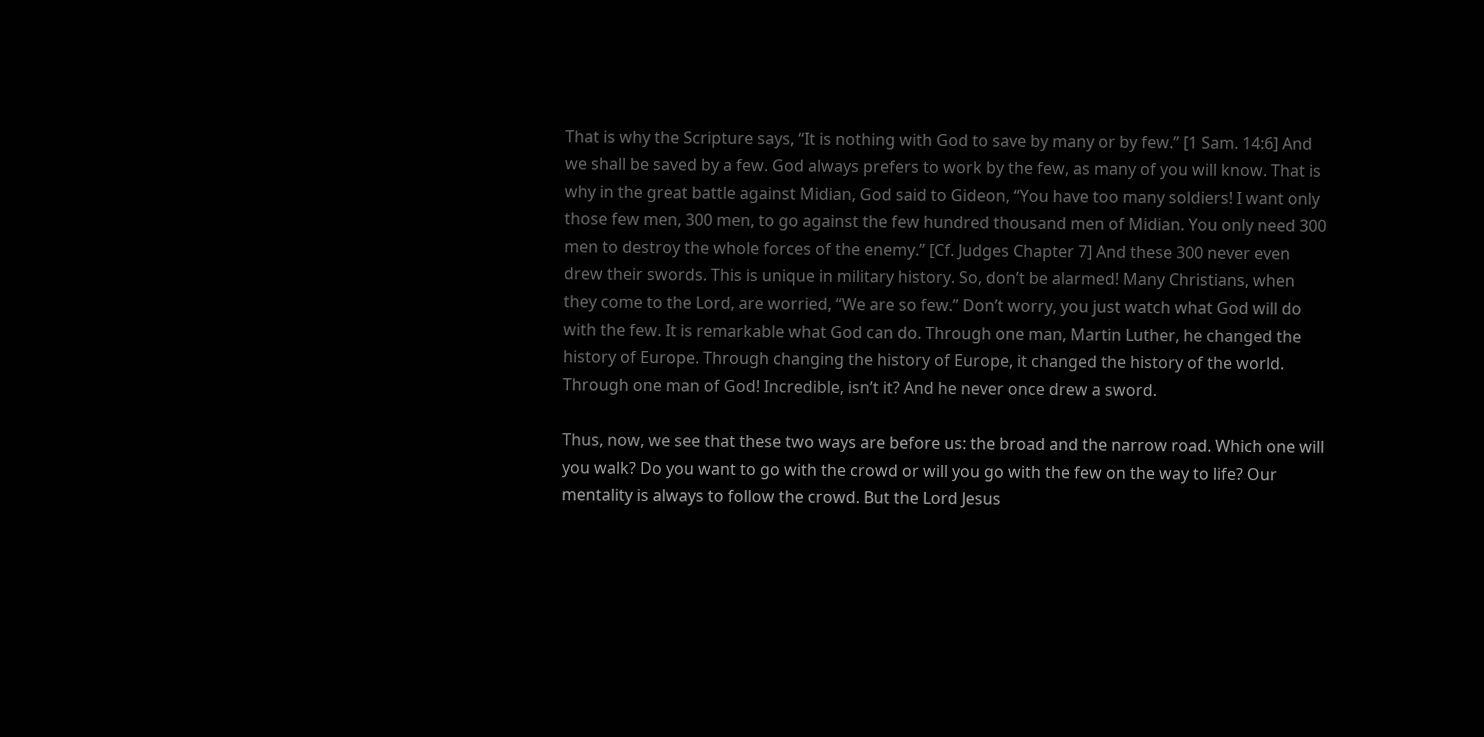That is why the Scripture says, “It is nothing with God to save by many or by few.” [1 Sam. 14:6] And we shall be saved by a few. God always prefers to work by the few, as many of you will know. That is why in the great battle against Midian, God said to Gideon, “You have too many soldiers! I want only those few men, 300 men, to go against the few hundred thousand men of Midian. You only need 300 men to destroy the whole forces of the enemy.” [Cf. Judges Chapter 7] And these 300 never even drew their swords. This is unique in military history. So, don’t be alarmed! Many Christians, when they come to the Lord, are worried, “We are so few.” Don’t worry, you just watch what God will do with the few. It is remarkable what God can do. Through one man, Martin Luther, he changed the history of Europe. Through changing the history of Europe, it changed the history of the world. Through one man of God! Incredible, isn’t it? And he never once drew a sword.

Thus, now, we see that these two ways are before us: the broad and the narrow road. Which one will you walk? Do you want to go with the crowd or will you go with the few on the way to life? Our mentality is always to follow the crowd. But the Lord Jesus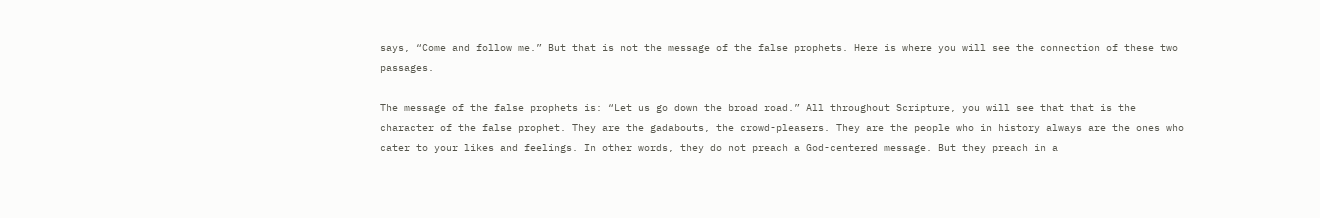says, “Come and follow me.” But that is not the message of the false prophets. Here is where you will see the connection of these two passages.

The message of the false prophets is: “Let us go down the broad road.” All throughout Scripture, you will see that that is the character of the false prophet. They are the gadabouts, the crowd-pleasers. They are the people who in history always are the ones who cater to your likes and feelings. In other words, they do not preach a God-centered message. But they preach in a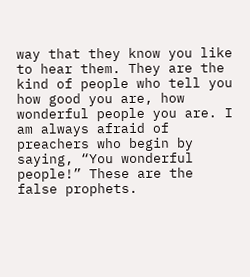way that they know you like to hear them. They are the kind of people who tell you how good you are, how wonderful people you are. I am always afraid of preachers who begin by saying, “You wonderful people!” These are the false prophets.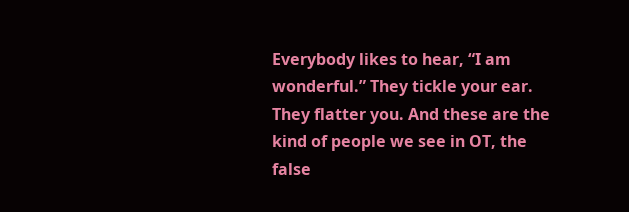Everybody likes to hear, “I am wonderful.” They tickle your ear. They flatter you. And these are the kind of people we see in OT, the false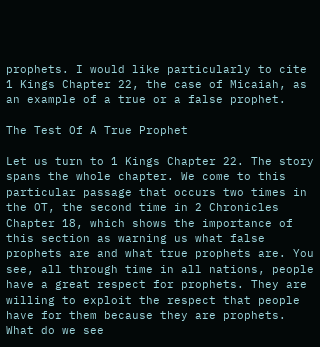prophets. I would like particularly to cite 1 Kings Chapter 22, the case of Micaiah, as an example of a true or a false prophet.

The Test Of A True Prophet

Let us turn to 1 Kings Chapter 22. The story spans the whole chapter. We come to this particular passage that occurs two times in the OT, the second time in 2 Chronicles Chapter 18, which shows the importance of this section as warning us what false prophets are and what true prophets are. You see, all through time in all nations, people have a great respect for prophets. They are willing to exploit the respect that people have for them because they are prophets. What do we see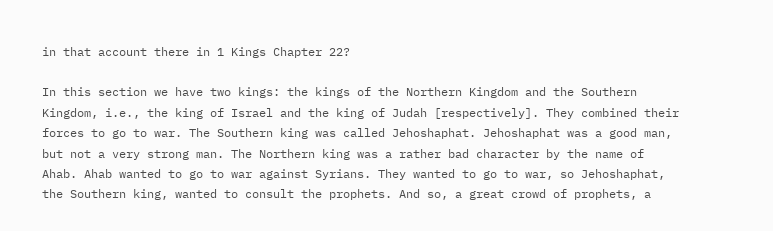in that account there in 1 Kings Chapter 22?

In this section we have two kings: the kings of the Northern Kingdom and the Southern Kingdom, i.e., the king of Israel and the king of Judah [respectively]. They combined their forces to go to war. The Southern king was called Jehoshaphat. Jehoshaphat was a good man, but not a very strong man. The Northern king was a rather bad character by the name of Ahab. Ahab wanted to go to war against Syrians. They wanted to go to war, so Jehoshaphat, the Southern king, wanted to consult the prophets. And so, a great crowd of prophets, a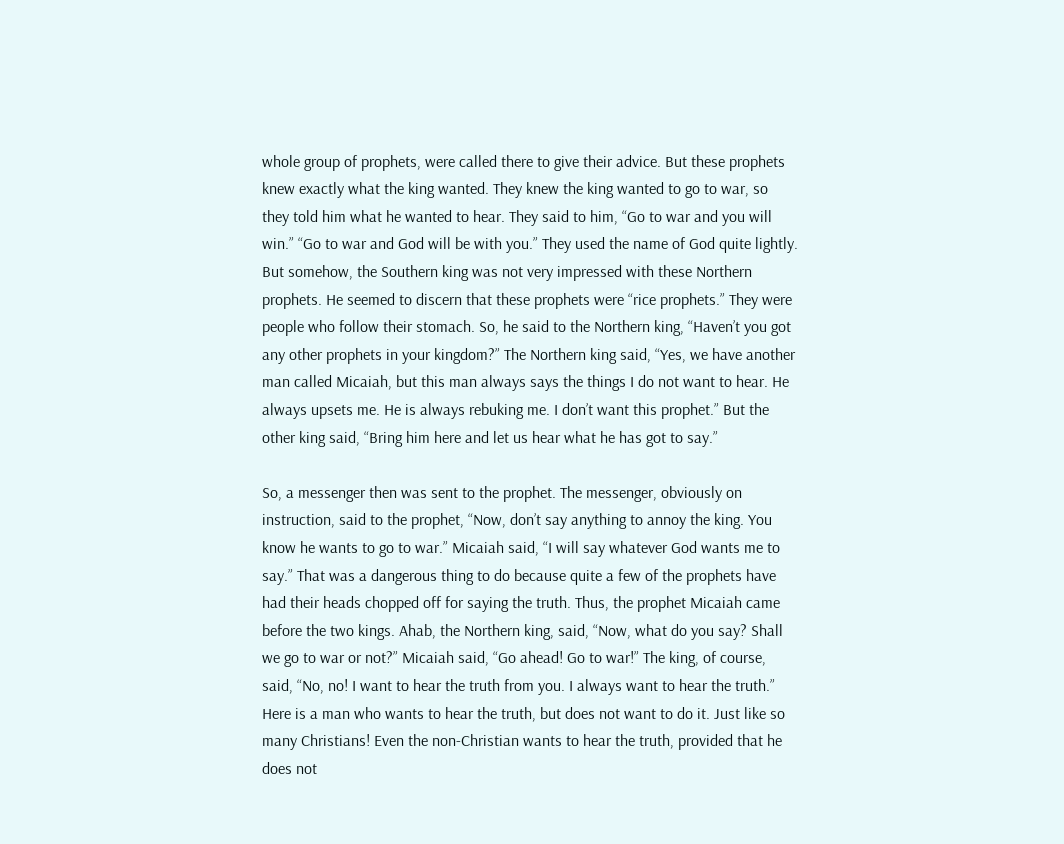whole group of prophets, were called there to give their advice. But these prophets knew exactly what the king wanted. They knew the king wanted to go to war, so they told him what he wanted to hear. They said to him, “Go to war and you will win.” “Go to war and God will be with you.” They used the name of God quite lightly. But somehow, the Southern king was not very impressed with these Northern prophets. He seemed to discern that these prophets were “rice prophets.” They were people who follow their stomach. So, he said to the Northern king, “Haven’t you got any other prophets in your kingdom?” The Northern king said, “Yes, we have another man called Micaiah, but this man always says the things I do not want to hear. He always upsets me. He is always rebuking me. I don’t want this prophet.” But the other king said, “Bring him here and let us hear what he has got to say.”

So, a messenger then was sent to the prophet. The messenger, obviously on instruction, said to the prophet, “Now, don’t say anything to annoy the king. You know he wants to go to war.” Micaiah said, “I will say whatever God wants me to say.” That was a dangerous thing to do because quite a few of the prophets have had their heads chopped off for saying the truth. Thus, the prophet Micaiah came before the two kings. Ahab, the Northern king, said, “Now, what do you say? Shall we go to war or not?” Micaiah said, “Go ahead! Go to war!” The king, of course, said, “No, no! I want to hear the truth from you. I always want to hear the truth.” Here is a man who wants to hear the truth, but does not want to do it. Just like so many Christians! Even the non-Christian wants to hear the truth, provided that he does not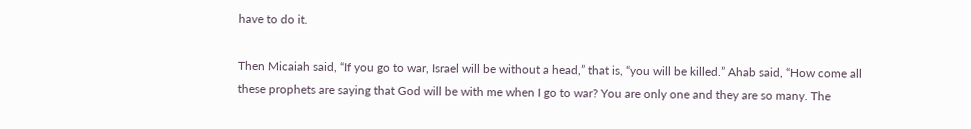have to do it.

Then Micaiah said, “If you go to war, Israel will be without a head,” that is, “you will be killed.” Ahab said, “How come all these prophets are saying that God will be with me when I go to war? You are only one and they are so many. The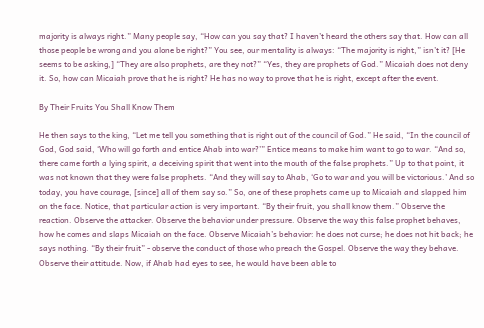majority is always right.” Many people say, “How can you say that? I haven’t heard the others say that. How can all those people be wrong and you alone be right?” You see, our mentality is always: “The majority is right,” isn’t it? [He seems to be asking,] “They are also prophets, are they not?” “Yes, they are prophets of God.” Micaiah does not deny it. So, how can Micaiah prove that he is right? He has no way to prove that he is right, except after the event.

By Their Fruits You Shall Know Them

He then says to the king, “Let me tell you something that is right out of the council of God.” He said, “In the council of God, God said, ‘Who will go forth and entice Ahab into war?’” Entice means to make him want to go to war. “And so, there came forth a lying spirit, a deceiving spirit that went into the mouth of the false prophets.” Up to that point, it was not known that they were false prophets. “And they will say to Ahab, ‘Go to war and you will be victorious.’ And so today, you have courage, [since] all of them say so.” So, one of these prophets came up to Micaiah and slapped him on the face. Notice, that particular action is very important. “By their fruit, you shall know them.” Observe the reaction. Observe the attacker. Observe the behavior under pressure. Observe the way this false prophet behaves, how he comes and slaps Micaiah on the face. Observe Micaiah’s behavior: he does not curse; he does not hit back; he says nothing. “By their fruit” - observe the conduct of those who preach the Gospel. Observe the way they behave. Observe their attitude. Now, if Ahab had eyes to see, he would have been able to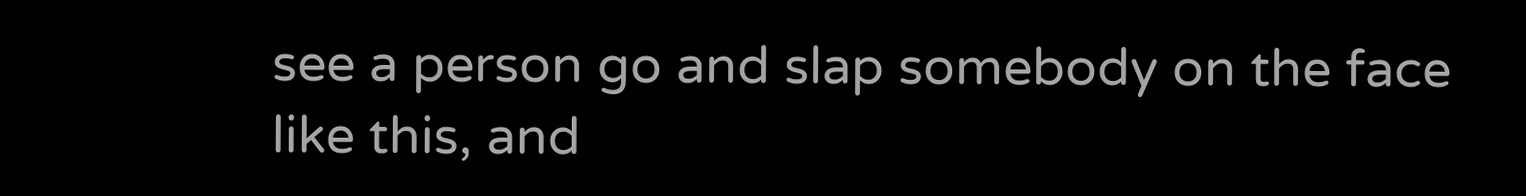see a person go and slap somebody on the face like this, and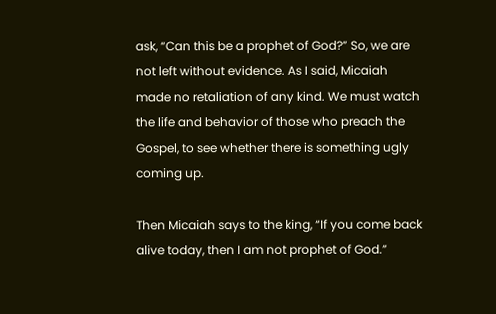ask, “Can this be a prophet of God?” So, we are not left without evidence. As I said, Micaiah made no retaliation of any kind. We must watch the life and behavior of those who preach the Gospel, to see whether there is something ugly coming up.

Then Micaiah says to the king, “If you come back alive today, then I am not prophet of God.”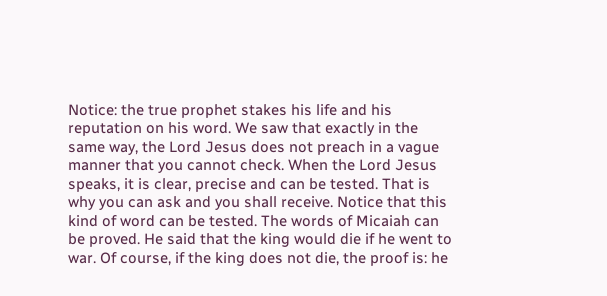Notice: the true prophet stakes his life and his reputation on his word. We saw that exactly in the same way, the Lord Jesus does not preach in a vague manner that you cannot check. When the Lord Jesus speaks, it is clear, precise and can be tested. That is why you can ask and you shall receive. Notice that this kind of word can be tested. The words of Micaiah can be proved. He said that the king would die if he went to war. Of course, if the king does not die, the proof is: he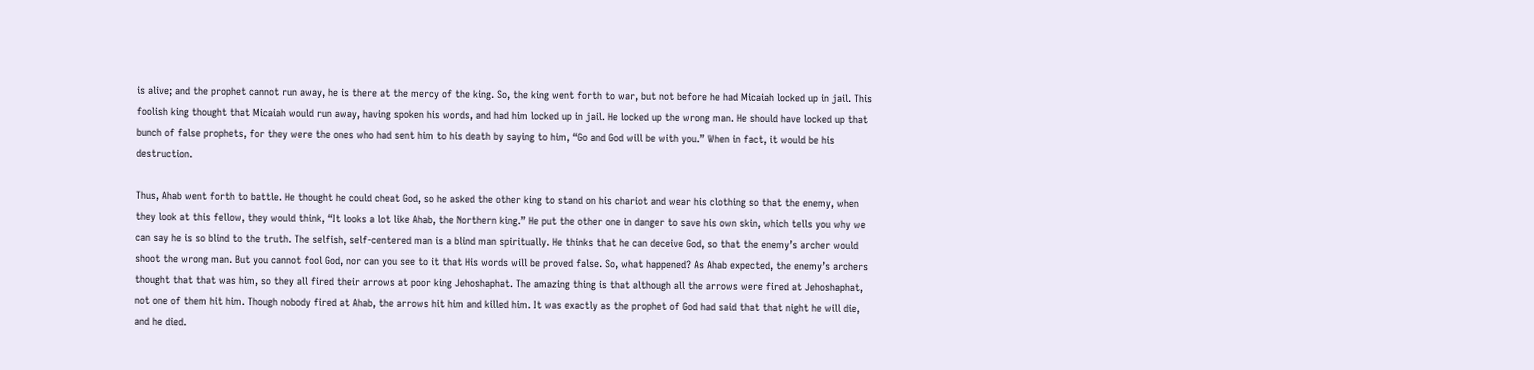is alive; and the prophet cannot run away, he is there at the mercy of the king. So, the king went forth to war, but not before he had Micaiah locked up in jail. This foolish king thought that Micaiah would run away, having spoken his words, and had him locked up in jail. He locked up the wrong man. He should have locked up that bunch of false prophets, for they were the ones who had sent him to his death by saying to him, “Go and God will be with you.” When in fact, it would be his destruction.

Thus, Ahab went forth to battle. He thought he could cheat God, so he asked the other king to stand on his chariot and wear his clothing so that the enemy, when they look at this fellow, they would think, “It looks a lot like Ahab, the Northern king.” He put the other one in danger to save his own skin, which tells you why we can say he is so blind to the truth. The selfish, self-centered man is a blind man spiritually. He thinks that he can deceive God, so that the enemy’s archer would shoot the wrong man. But you cannot fool God, nor can you see to it that His words will be proved false. So, what happened? As Ahab expected, the enemy’s archers thought that that was him, so they all fired their arrows at poor king Jehoshaphat. The amazing thing is that although all the arrows were fired at Jehoshaphat, not one of them hit him. Though nobody fired at Ahab, the arrows hit him and killed him. It was exactly as the prophet of God had said that that night he will die, and he died.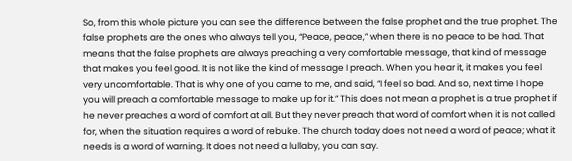So, from this whole picture you can see the difference between the false prophet and the true prophet. The false prophets are the ones who always tell you, “Peace, peace,” when there is no peace to be had. That means that the false prophets are always preaching a very comfortable message, that kind of message that makes you feel good. It is not like the kind of message I preach. When you hear it, it makes you feel very uncomfortable. That is why one of you came to me, and said, “I feel so bad. And so, next time I hope you will preach a comfortable message to make up for it.” This does not mean a prophet is a true prophet if he never preaches a word of comfort at all. But they never preach that word of comfort when it is not called for, when the situation requires a word of rebuke. The church today does not need a word of peace; what it needs is a word of warning. It does not need a lullaby, you can say.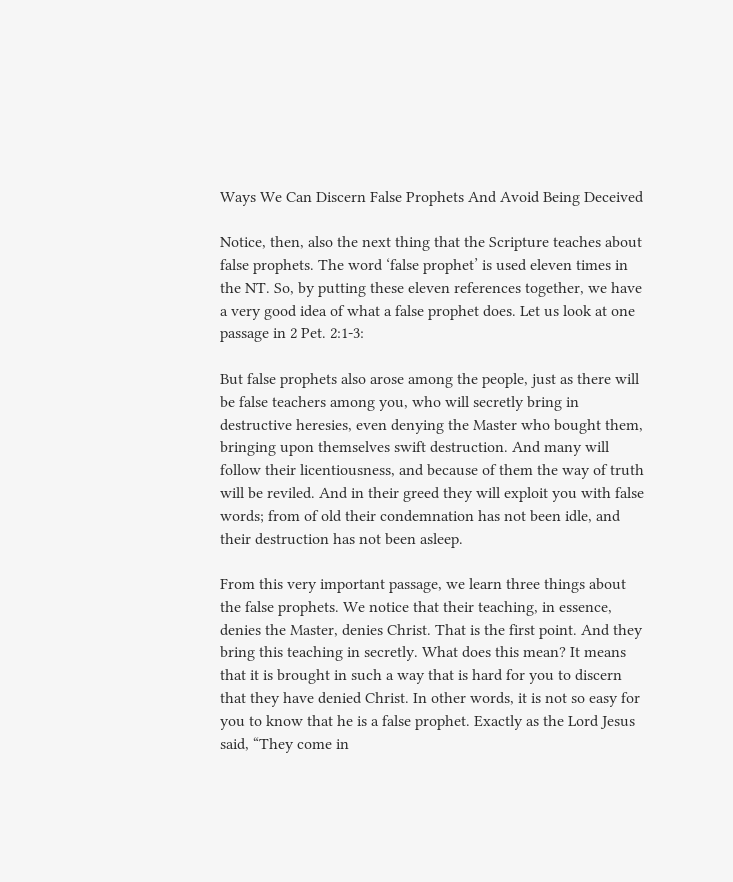Ways We Can Discern False Prophets And Avoid Being Deceived

Notice, then, also the next thing that the Scripture teaches about false prophets. The word ‘false prophet’ is used eleven times in the NT. So, by putting these eleven references together, we have a very good idea of what a false prophet does. Let us look at one passage in 2 Pet. 2:1-3:

But false prophets also arose among the people, just as there will be false teachers among you, who will secretly bring in destructive heresies, even denying the Master who bought them, bringing upon themselves swift destruction. And many will follow their licentiousness, and because of them the way of truth will be reviled. And in their greed they will exploit you with false words; from of old their condemnation has not been idle, and their destruction has not been asleep.

From this very important passage, we learn three things about the false prophets. We notice that their teaching, in essence, denies the Master, denies Christ. That is the first point. And they bring this teaching in secretly. What does this mean? It means that it is brought in such a way that is hard for you to discern that they have denied Christ. In other words, it is not so easy for you to know that he is a false prophet. Exactly as the Lord Jesus said, “They come in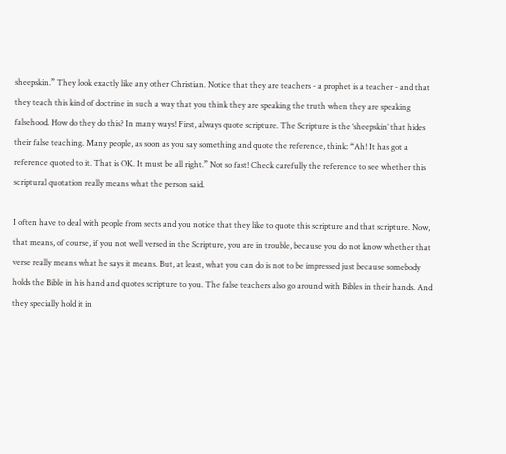sheepskin.” They look exactly like any other Christian. Notice that they are teachers - a prophet is a teacher - and that they teach this kind of doctrine in such a way that you think they are speaking the truth when they are speaking falsehood. How do they do this? In many ways! First, always quote scripture. The Scripture is the ‘sheepskin’ that hides their false teaching. Many people, as soon as you say something and quote the reference, think: “Ah! It has got a reference quoted to it. That is OK. It must be all right.” Not so fast! Check carefully the reference to see whether this scriptural quotation really means what the person said.

I often have to deal with people from sects and you notice that they like to quote this scripture and that scripture. Now, that means, of course, if you not well versed in the Scripture, you are in trouble, because you do not know whether that verse really means what he says it means. But, at least, what you can do is not to be impressed just because somebody holds the Bible in his hand and quotes scripture to you. The false teachers also go around with Bibles in their hands. And they specially hold it in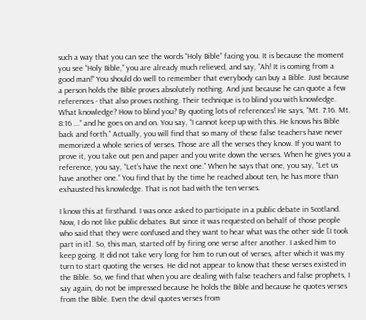such a way that you can see the words “Holy Bible” facing you. It is because the moment you see “Holy Bible,” you are already much relieved, and say, “Ah! It is coming from a good man!” You should do well to remember that everybody can buy a Bible. Just because a person holds the Bible proves absolutely nothing. And just because he can quote a few references - that also proves nothing. Their technique is to blind you with knowledge. What knowledge? How to blind you? By quoting lots of references! He says, “Mt. 7:16. Mt. 8:16 ...” and he goes on and on. You say, “I cannot keep up with this. He knows his Bible back and forth.” Actually, you will find that so many of these false teachers have never memorized a whole series of verses. Those are all the verses they know. If you want to prove it, you take out pen and paper and you write down the verses. When he gives you a reference, you say, “Let’s have the next one.” When he says that one, you say, “Let us have another one.” You find that by the time he reached about ten, he has more than exhausted his knowledge. That is not bad with the ten verses.

I know this at firsthand. I was once asked to participate in a public debate in Scotland. Now, I do not like public debates. But since it was requested on behalf of those people who said that they were confused and they want to hear what was the other side [I took part in it]. So, this man, started off by firing one verse after another. I asked him to keep going. It did not take very long for him to run out of verses, after which it was my turn to start quoting the verses. He did not appear to know that these verses existed in the Bible. So, we find that when you are dealing with false teachers and false prophets, I say again, do not be impressed because he holds the Bible and because he quotes verses from the Bible. Even the devil quotes verses from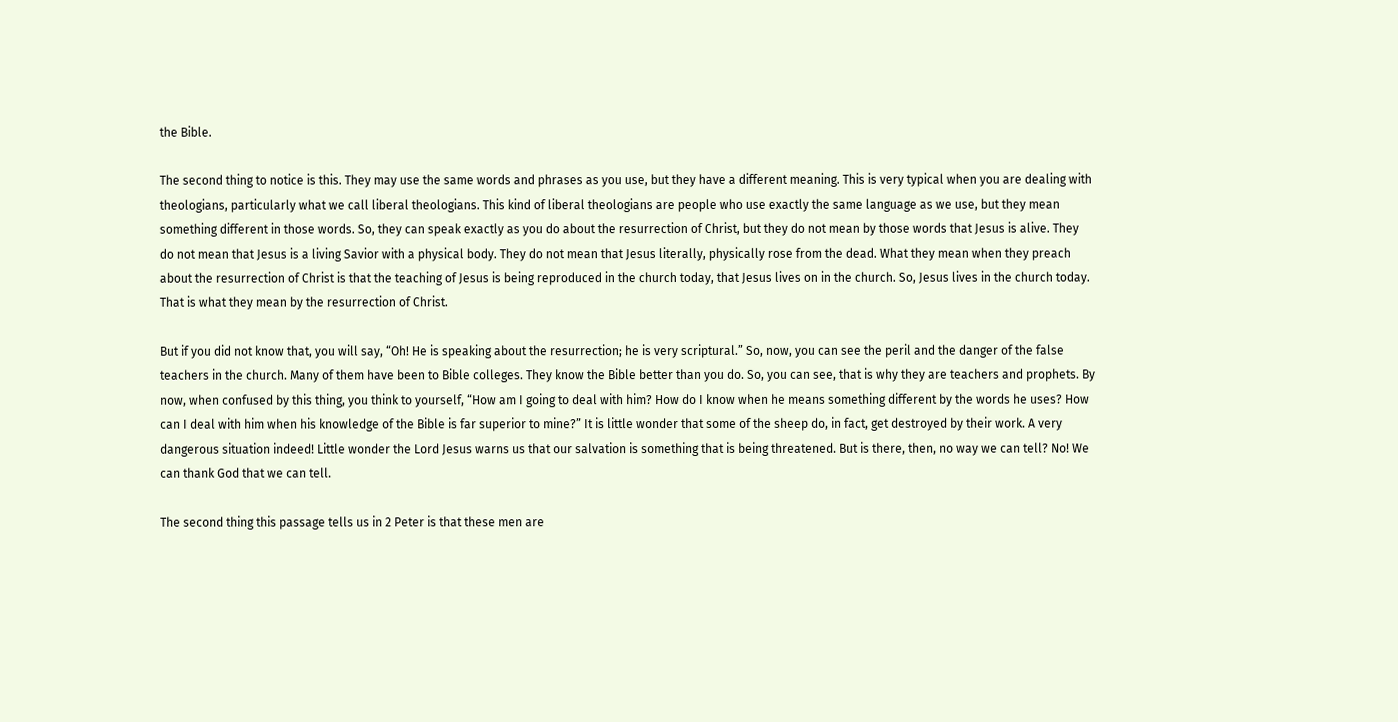the Bible.

The second thing to notice is this. They may use the same words and phrases as you use, but they have a different meaning. This is very typical when you are dealing with theologians, particularly what we call liberal theologians. This kind of liberal theologians are people who use exactly the same language as we use, but they mean something different in those words. So, they can speak exactly as you do about the resurrection of Christ, but they do not mean by those words that Jesus is alive. They do not mean that Jesus is a living Savior with a physical body. They do not mean that Jesus literally, physically rose from the dead. What they mean when they preach about the resurrection of Christ is that the teaching of Jesus is being reproduced in the church today, that Jesus lives on in the church. So, Jesus lives in the church today. That is what they mean by the resurrection of Christ.

But if you did not know that, you will say, “Oh! He is speaking about the resurrection; he is very scriptural.” So, now, you can see the peril and the danger of the false teachers in the church. Many of them have been to Bible colleges. They know the Bible better than you do. So, you can see, that is why they are teachers and prophets. By now, when confused by this thing, you think to yourself, “How am I going to deal with him? How do I know when he means something different by the words he uses? How can I deal with him when his knowledge of the Bible is far superior to mine?” It is little wonder that some of the sheep do, in fact, get destroyed by their work. A very dangerous situation indeed! Little wonder the Lord Jesus warns us that our salvation is something that is being threatened. But is there, then, no way we can tell? No! We can thank God that we can tell.

The second thing this passage tells us in 2 Peter is that these men are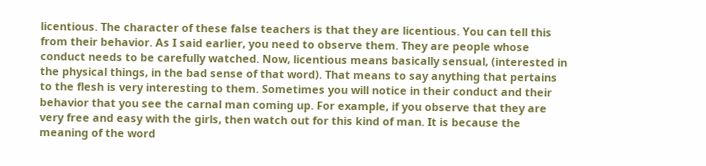licentious. The character of these false teachers is that they are licentious. You can tell this from their behavior. As I said earlier, you need to observe them. They are people whose conduct needs to be carefully watched. Now, licentious means basically sensual, (interested in the physical things, in the bad sense of that word). That means to say anything that pertains to the flesh is very interesting to them. Sometimes you will notice in their conduct and their behavior that you see the carnal man coming up. For example, if you observe that they are very free and easy with the girls, then watch out for this kind of man. It is because the meaning of the word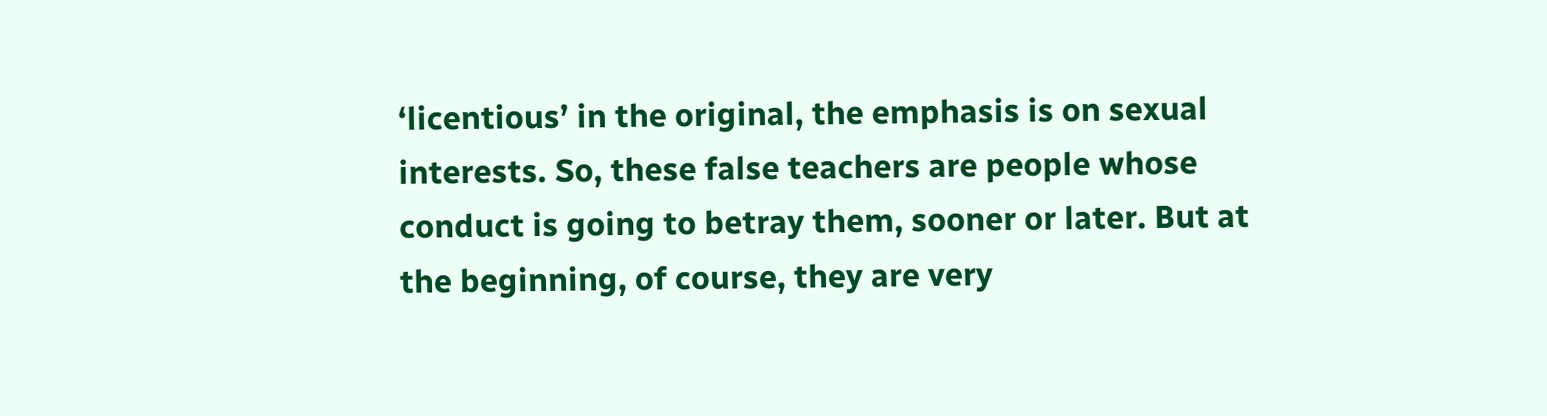‘licentious’ in the original, the emphasis is on sexual interests. So, these false teachers are people whose conduct is going to betray them, sooner or later. But at the beginning, of course, they are very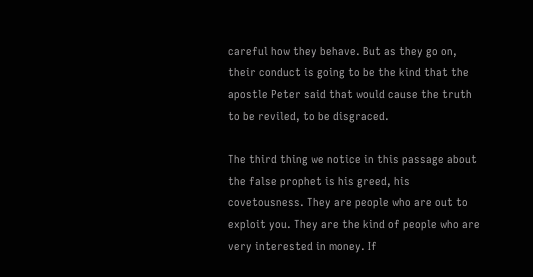careful how they behave. But as they go on, their conduct is going to be the kind that the apostle Peter said that would cause the truth to be reviled, to be disgraced.

The third thing we notice in this passage about the false prophet is his greed, his covetousness. They are people who are out to exploit you. They are the kind of people who are very interested in money. If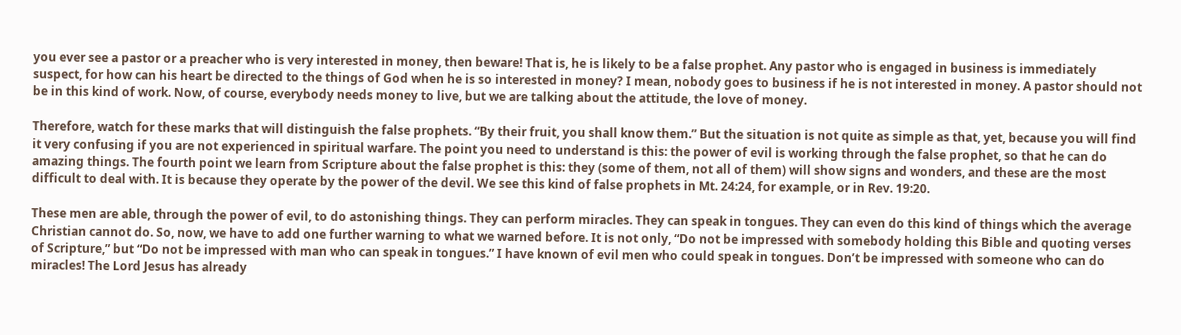you ever see a pastor or a preacher who is very interested in money, then beware! That is, he is likely to be a false prophet. Any pastor who is engaged in business is immediately suspect, for how can his heart be directed to the things of God when he is so interested in money? I mean, nobody goes to business if he is not interested in money. A pastor should not be in this kind of work. Now, of course, everybody needs money to live, but we are talking about the attitude, the love of money.

Therefore, watch for these marks that will distinguish the false prophets. “By their fruit, you shall know them.” But the situation is not quite as simple as that, yet, because you will find it very confusing if you are not experienced in spiritual warfare. The point you need to understand is this: the power of evil is working through the false prophet, so that he can do amazing things. The fourth point we learn from Scripture about the false prophet is this: they (some of them, not all of them) will show signs and wonders, and these are the most difficult to deal with. It is because they operate by the power of the devil. We see this kind of false prophets in Mt. 24:24, for example, or in Rev. 19:20.

These men are able, through the power of evil, to do astonishing things. They can perform miracles. They can speak in tongues. They can even do this kind of things which the average Christian cannot do. So, now, we have to add one further warning to what we warned before. It is not only, “Do not be impressed with somebody holding this Bible and quoting verses of Scripture,” but “Do not be impressed with man who can speak in tongues.” I have known of evil men who could speak in tongues. Don’t be impressed with someone who can do miracles! The Lord Jesus has already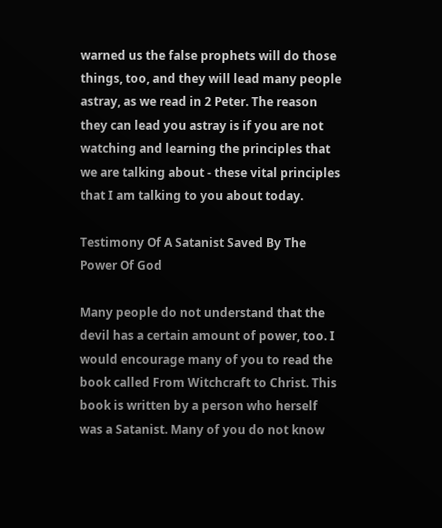warned us the false prophets will do those things, too, and they will lead many people astray, as we read in 2 Peter. The reason they can lead you astray is if you are not watching and learning the principles that we are talking about - these vital principles that I am talking to you about today.

Testimony Of A Satanist Saved By The Power Of God

Many people do not understand that the devil has a certain amount of power, too. I would encourage many of you to read the book called From Witchcraft to Christ. This book is written by a person who herself was a Satanist. Many of you do not know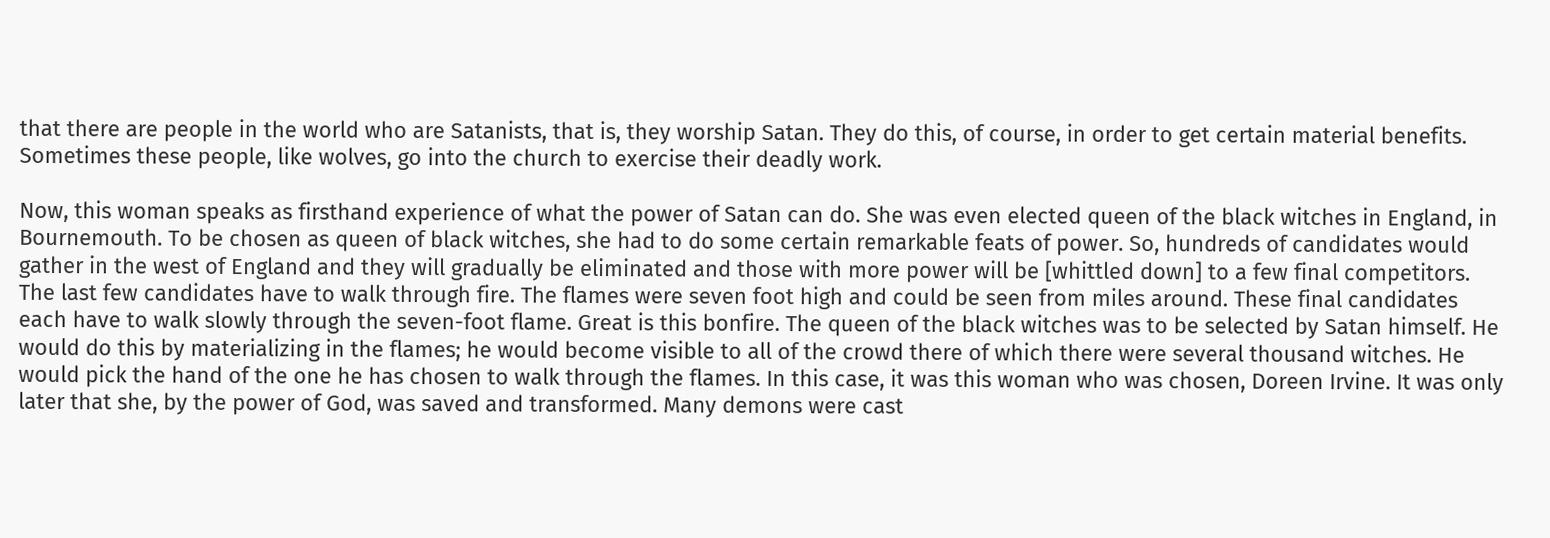that there are people in the world who are Satanists, that is, they worship Satan. They do this, of course, in order to get certain material benefits. Sometimes these people, like wolves, go into the church to exercise their deadly work.

Now, this woman speaks as firsthand experience of what the power of Satan can do. She was even elected queen of the black witches in England, in Bournemouth. To be chosen as queen of black witches, she had to do some certain remarkable feats of power. So, hundreds of candidates would gather in the west of England and they will gradually be eliminated and those with more power will be [whittled down] to a few final competitors. The last few candidates have to walk through fire. The flames were seven foot high and could be seen from miles around. These final candidates each have to walk slowly through the seven-foot flame. Great is this bonfire. The queen of the black witches was to be selected by Satan himself. He would do this by materializing in the flames; he would become visible to all of the crowd there of which there were several thousand witches. He would pick the hand of the one he has chosen to walk through the flames. In this case, it was this woman who was chosen, Doreen Irvine. It was only later that she, by the power of God, was saved and transformed. Many demons were cast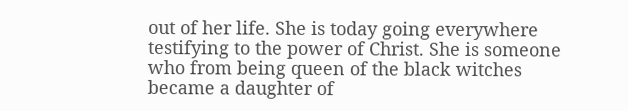out of her life. She is today going everywhere testifying to the power of Christ. She is someone who from being queen of the black witches became a daughter of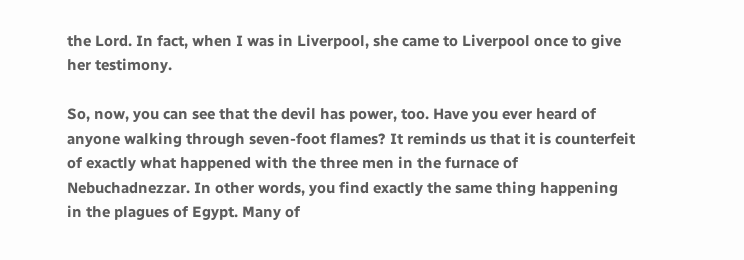the Lord. In fact, when I was in Liverpool, she came to Liverpool once to give her testimony.

So, now, you can see that the devil has power, too. Have you ever heard of anyone walking through seven-foot flames? It reminds us that it is counterfeit of exactly what happened with the three men in the furnace of Nebuchadnezzar. In other words, you find exactly the same thing happening in the plagues of Egypt. Many of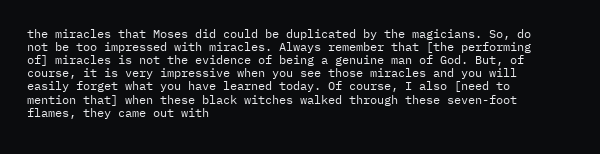the miracles that Moses did could be duplicated by the magicians. So, do not be too impressed with miracles. Always remember that [the performing of] miracles is not the evidence of being a genuine man of God. But, of course, it is very impressive when you see those miracles and you will easily forget what you have learned today. Of course, I also [need to mention that] when these black witches walked through these seven-foot flames, they came out with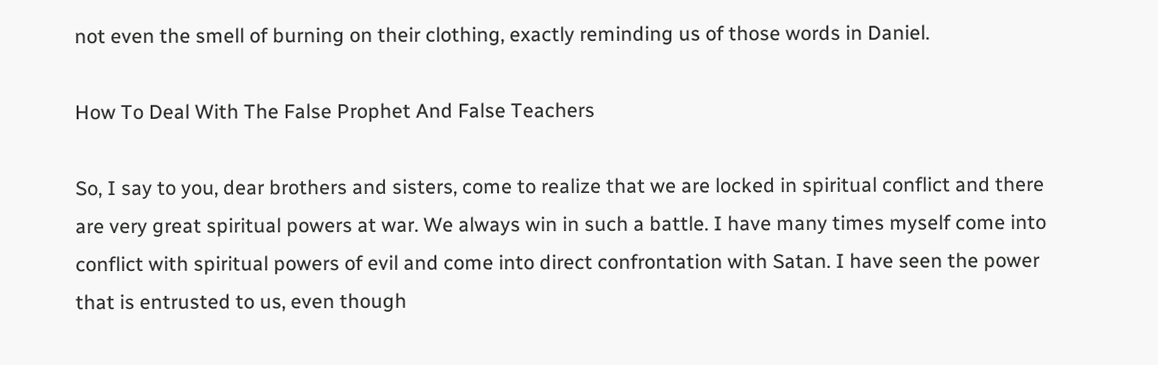not even the smell of burning on their clothing, exactly reminding us of those words in Daniel.

How To Deal With The False Prophet And False Teachers

So, I say to you, dear brothers and sisters, come to realize that we are locked in spiritual conflict and there are very great spiritual powers at war. We always win in such a battle. I have many times myself come into conflict with spiritual powers of evil and come into direct confrontation with Satan. I have seen the power that is entrusted to us, even though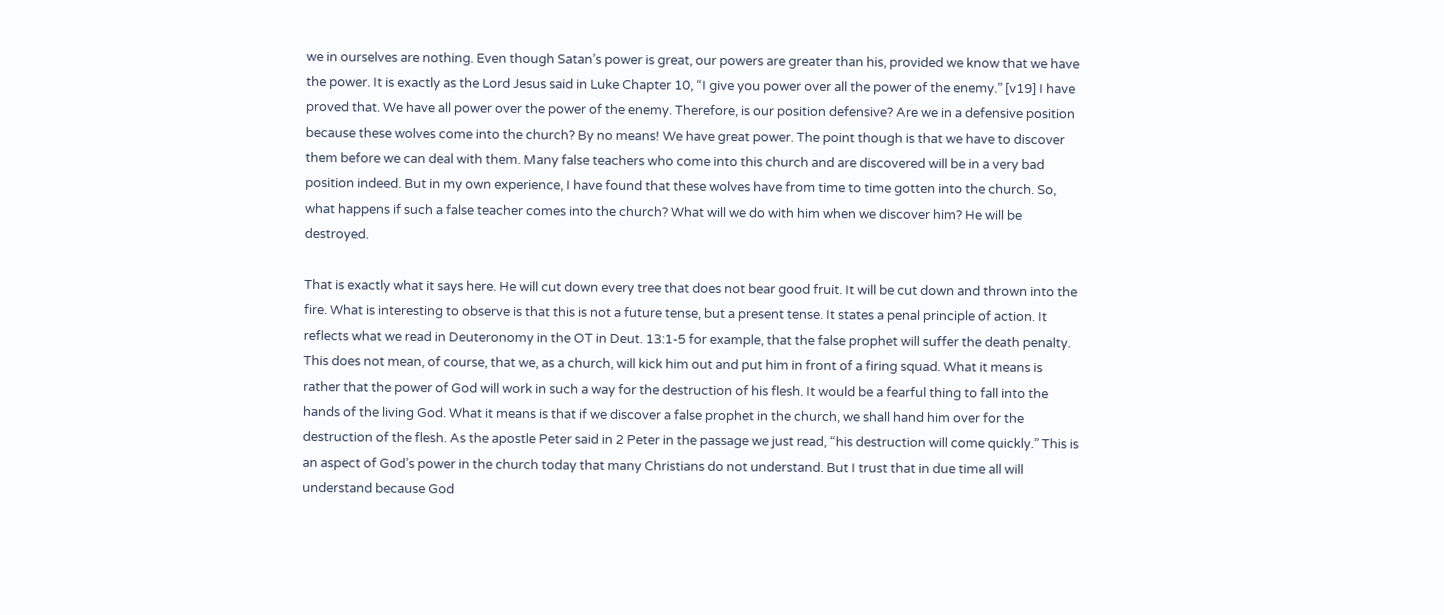we in ourselves are nothing. Even though Satan’s power is great, our powers are greater than his, provided we know that we have the power. It is exactly as the Lord Jesus said in Luke Chapter 10, “I give you power over all the power of the enemy.” [v19] I have proved that. We have all power over the power of the enemy. Therefore, is our position defensive? Are we in a defensive position because these wolves come into the church? By no means! We have great power. The point though is that we have to discover them before we can deal with them. Many false teachers who come into this church and are discovered will be in a very bad position indeed. But in my own experience, I have found that these wolves have from time to time gotten into the church. So, what happens if such a false teacher comes into the church? What will we do with him when we discover him? He will be destroyed.

That is exactly what it says here. He will cut down every tree that does not bear good fruit. It will be cut down and thrown into the fire. What is interesting to observe is that this is not a future tense, but a present tense. It states a penal principle of action. It reflects what we read in Deuteronomy in the OT in Deut. 13:1-5 for example, that the false prophet will suffer the death penalty. This does not mean, of course, that we, as a church, will kick him out and put him in front of a firing squad. What it means is rather that the power of God will work in such a way for the destruction of his flesh. It would be a fearful thing to fall into the hands of the living God. What it means is that if we discover a false prophet in the church, we shall hand him over for the destruction of the flesh. As the apostle Peter said in 2 Peter in the passage we just read, “his destruction will come quickly.” This is an aspect of God’s power in the church today that many Christians do not understand. But I trust that in due time all will understand because God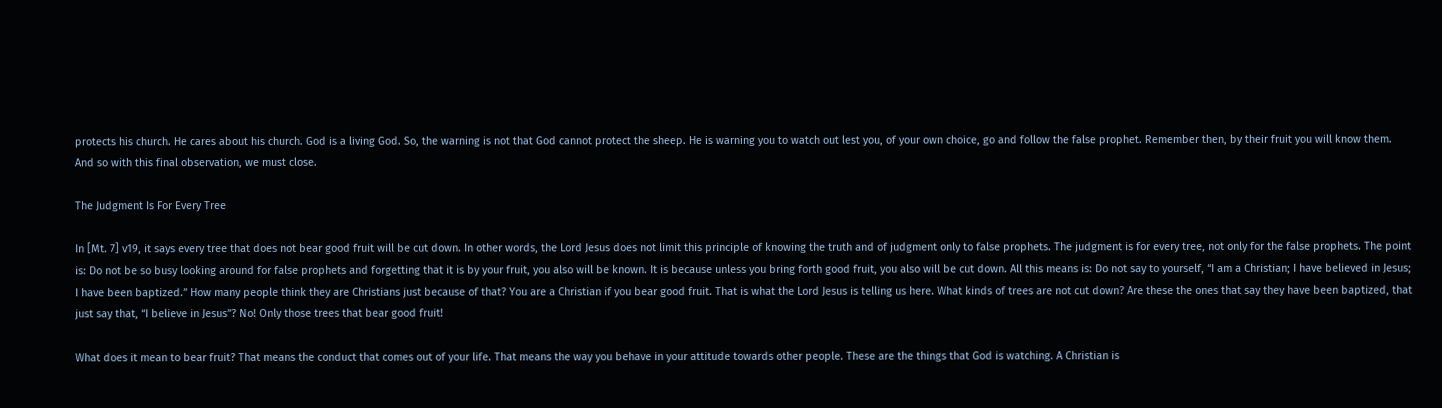protects his church. He cares about his church. God is a living God. So, the warning is not that God cannot protect the sheep. He is warning you to watch out lest you, of your own choice, go and follow the false prophet. Remember then, by their fruit you will know them. And so with this final observation, we must close.

The Judgment Is For Every Tree

In [Mt. 7] v19, it says every tree that does not bear good fruit will be cut down. In other words, the Lord Jesus does not limit this principle of knowing the truth and of judgment only to false prophets. The judgment is for every tree, not only for the false prophets. The point is: Do not be so busy looking around for false prophets and forgetting that it is by your fruit, you also will be known. It is because unless you bring forth good fruit, you also will be cut down. All this means is: Do not say to yourself, “I am a Christian; I have believed in Jesus; I have been baptized.” How many people think they are Christians just because of that? You are a Christian if you bear good fruit. That is what the Lord Jesus is telling us here. What kinds of trees are not cut down? Are these the ones that say they have been baptized, that just say that, “I believe in Jesus”? No! Only those trees that bear good fruit!

What does it mean to bear fruit? That means the conduct that comes out of your life. That means the way you behave in your attitude towards other people. These are the things that God is watching. A Christian is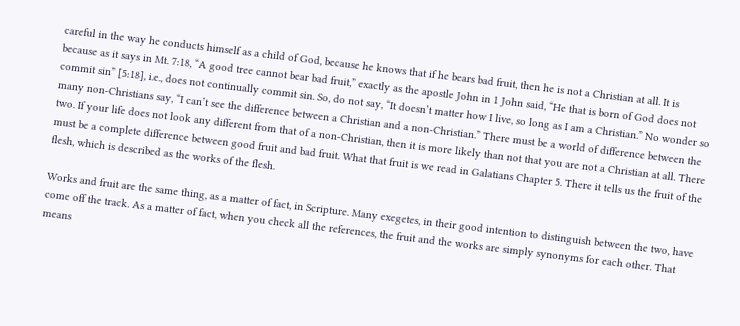careful in the way he conducts himself as a child of God, because he knows that if he bears bad fruit, then he is not a Christian at all. It is because as it says in Mt. 7:18, “A good tree cannot bear bad fruit,” exactly as the apostle John in 1 John said, “He that is born of God does not commit sin” [5:18], i.e., does not continually commit sin. So, do not say, “It doesn’t matter how I live, so long as I am a Christian.” No wonder so many non-Christians say, “I can’t see the difference between a Christian and a non-Christian.” There must be a world of difference between the two. If your life does not look any different from that of a non-Christian, then it is more likely than not that you are not a Christian at all. There must be a complete difference between good fruit and bad fruit. What that fruit is we read in Galatians Chapter 5. There it tells us the fruit of the flesh, which is described as the works of the flesh.

Works and fruit are the same thing, as a matter of fact, in Scripture. Many exegetes, in their good intention to distinguish between the two, have come off the track. As a matter of fact, when you check all the references, the fruit and the works are simply synonyms for each other. That means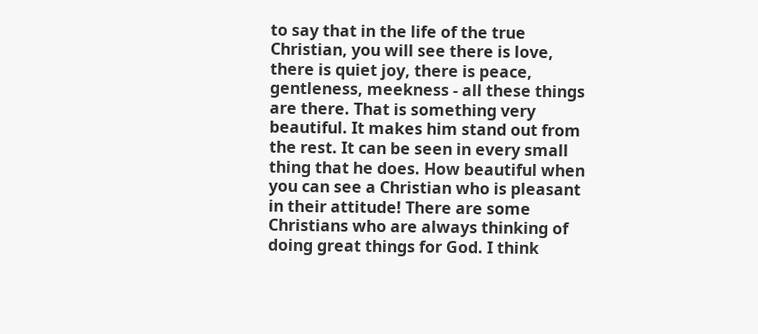to say that in the life of the true Christian, you will see there is love, there is quiet joy, there is peace, gentleness, meekness - all these things are there. That is something very beautiful. It makes him stand out from the rest. It can be seen in every small thing that he does. How beautiful when you can see a Christian who is pleasant in their attitude! There are some Christians who are always thinking of doing great things for God. I think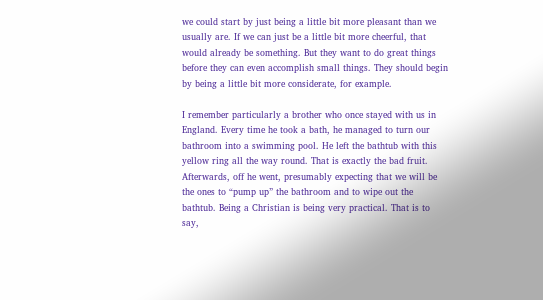we could start by just being a little bit more pleasant than we usually are. If we can just be a little bit more cheerful, that would already be something. But they want to do great things before they can even accomplish small things. They should begin by being a little bit more considerate, for example.

I remember particularly a brother who once stayed with us in England. Every time he took a bath, he managed to turn our bathroom into a swimming pool. He left the bathtub with this yellow ring all the way round. That is exactly the bad fruit. Afterwards, off he went, presumably expecting that we will be the ones to “pump up” the bathroom and to wipe out the bathtub. Being a Christian is being very practical. That is to say,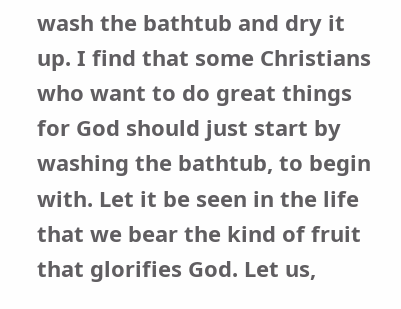wash the bathtub and dry it up. I find that some Christians who want to do great things for God should just start by washing the bathtub, to begin with. Let it be seen in the life that we bear the kind of fruit that glorifies God. Let us,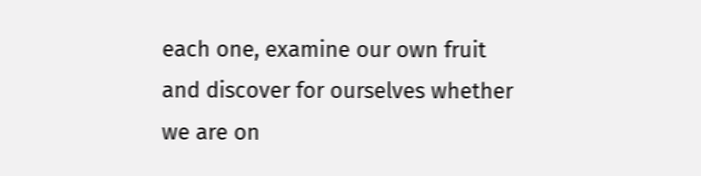each one, examine our own fruit and discover for ourselves whether we are on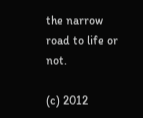the narrow road to life or not.

(c) 2012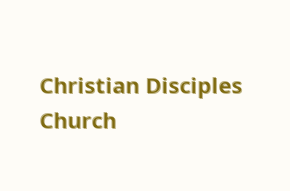Christian Disciples Church